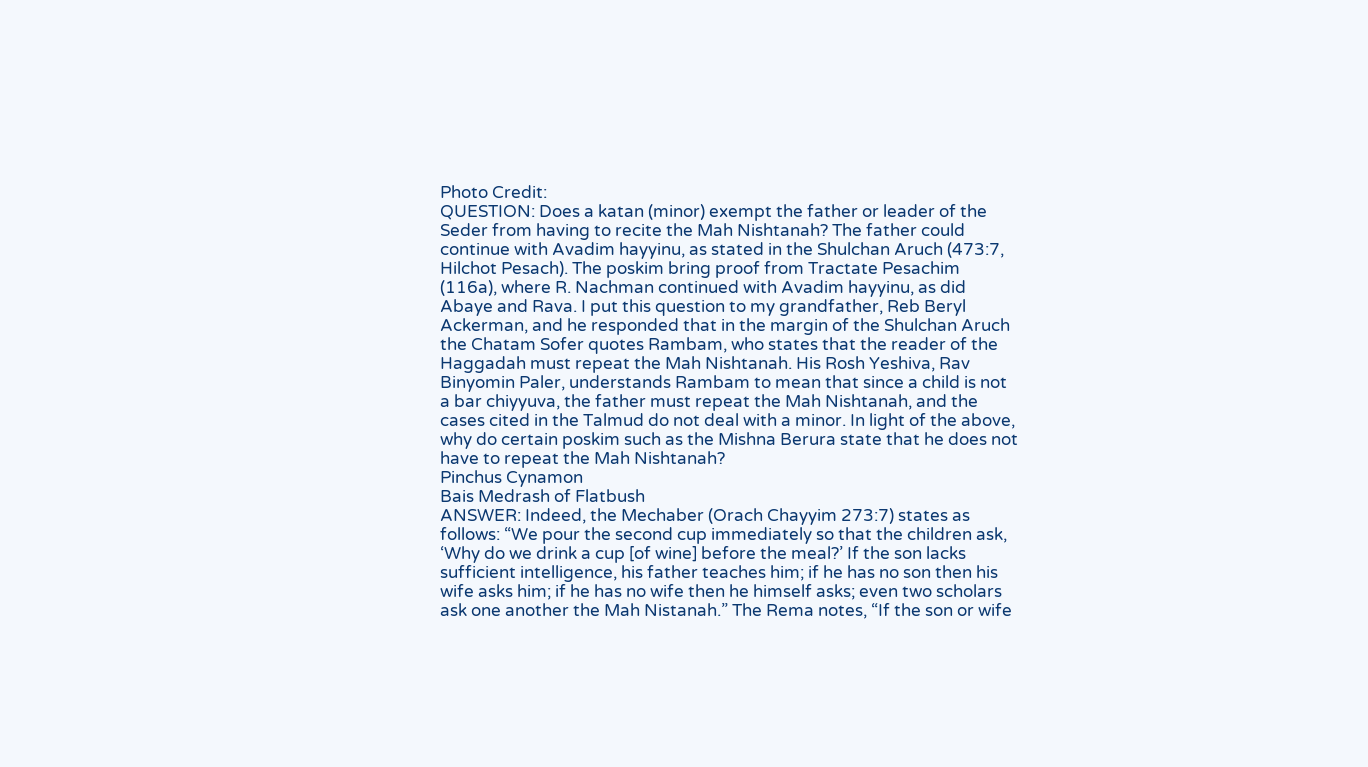Photo Credit:
QUESTION: Does a katan (minor) exempt the father or leader of the Seder from having to recite the Mah Nishtanah? The father could continue with Avadim hayyinu, as stated in the Shulchan Aruch (473:7, Hilchot Pesach). The poskim bring proof from Tractate Pesachim (116a), where R. Nachman continued with Avadim hayyinu, as did Abaye and Rava. I put this question to my grandfather, Reb Beryl Ackerman, and he responded that in the margin of the Shulchan Aruch the Chatam Sofer quotes Rambam, who states that the reader of the Haggadah must repeat the Mah Nishtanah. His Rosh Yeshiva, Rav Binyomin Paler, understands Rambam to mean that since a child is not a bar chiyyuva, the father must repeat the Mah Nishtanah, and the cases cited in the Talmud do not deal with a minor. In light of the above, why do certain poskim such as the Mishna Berura state that he does not have to repeat the Mah Nishtanah?
Pinchus Cynamon
Bais Medrash of Flatbush
ANSWER: Indeed, the Mechaber (Orach Chayyim 273:7) states as follows: “We pour the second cup immediately so that the children ask, ‘Why do we drink a cup [of wine] before the meal?’ If the son lacks sufficient intelligence, his father teaches him; if he has no son then his wife asks him; if he has no wife then he himself asks; even two scholars ask one another the Mah Nistanah.” The Rema notes, “If the son or wife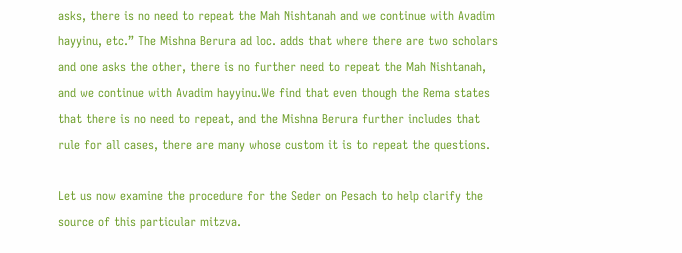asks, there is no need to repeat the Mah Nishtanah and we continue with Avadim hayyinu, etc.” The Mishna Berura ad loc. adds that where there are two scholars and one asks the other, there is no further need to repeat the Mah Nishtanah, and we continue with Avadim hayyinu.We find that even though the Rema states that there is no need to repeat, and the Mishna Berura further includes that rule for all cases, there are many whose custom it is to repeat the questions.

Let us now examine the procedure for the Seder on Pesach to help clarify the source of this particular mitzva.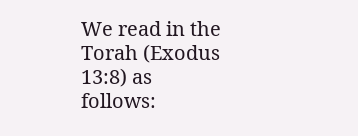We read in the Torah (Exodus 13:8) as follows: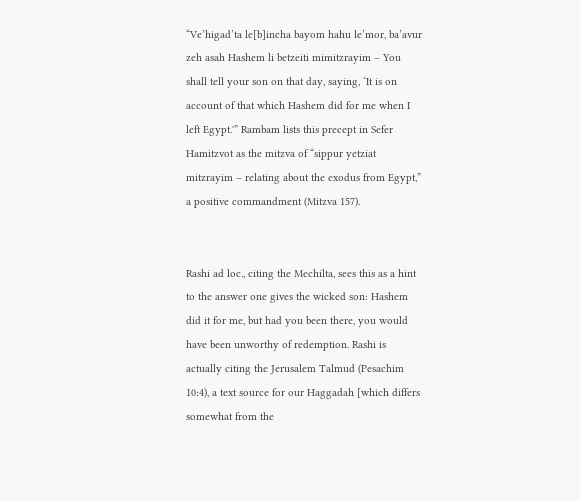“Ve’higad’ta le[b]incha bayom hahu le’mor, ba’avur zeh asah Hashem li betzeiti mimitzrayim – You shall tell your son on that day, saying, ‘It is on account of that which Hashem did for me when I left Egypt.'” Rambam lists this precept in Sefer Hamitzvot as the mitzva of “sippur yetziat mitzrayim – relating about the exodus from Egypt,” a positive commandment (Mitzva 157).


Rashi ad loc., citing the Mechilta, sees this as a hint to the answer one gives the wicked son: Hashem did it for me, but had you been there, you would have been unworthy of redemption. Rashi is actually citing the Jerusalem Talmud (Pesachim 10:4), a text source for our Haggadah [which differs somewhat from the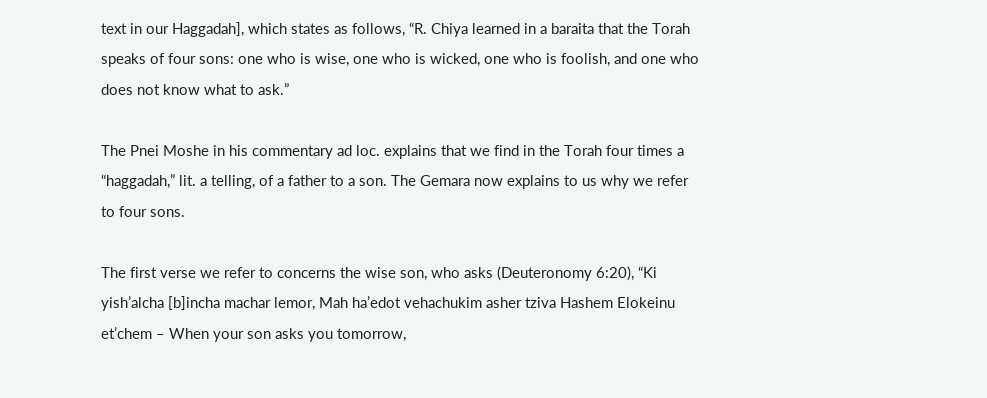text in our Haggadah], which states as follows, “R. Chiya learned in a baraita that the Torah speaks of four sons: one who is wise, one who is wicked, one who is foolish, and one who does not know what to ask.”

The Pnei Moshe in his commentary ad loc. explains that we find in the Torah four times a “haggadah,” lit. a telling, of a father to a son. The Gemara now explains to us why we refer to four sons.

The first verse we refer to concerns the wise son, who asks (Deuteronomy 6:20), “Ki yish’alcha [b]incha machar lemor, Mah ha’edot vehachukim asher tziva Hashem Elokeinu et’chem – When your son asks you tomorrow,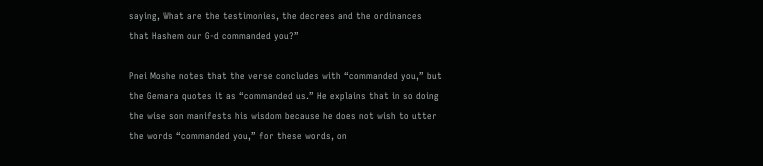saying, What are the testimonies, the decrees and the ordinances that Hashem our G-d commanded you?”

Pnei Moshe notes that the verse concludes with “commanded you,” but the Gemara quotes it as “commanded us.” He explains that in so doing the wise son manifests his wisdom because he does not wish to utter the words “commanded you,” for these words, on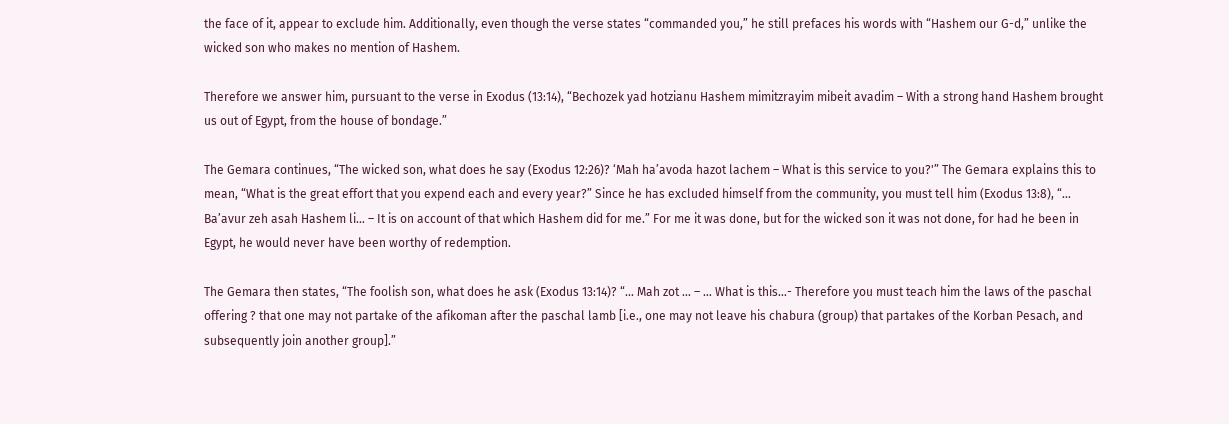the face of it, appear to exclude him. Additionally, even though the verse states “commanded you,” he still prefaces his words with “Hashem our G-d,” unlike the wicked son who makes no mention of Hashem.

Therefore we answer him, pursuant to the verse in Exodus (13:14), “Bechozek yad hotzianu Hashem mimitzrayim mibeit avadim – With a strong hand Hashem brought us out of Egypt, from the house of bondage.”

The Gemara continues, “The wicked son, what does he say (Exodus 12:26)? ‘Mah ha’avoda hazot lachem – What is this service to you?'” The Gemara explains this to mean, “What is the great effort that you expend each and every year?” Since he has excluded himself from the community, you must tell him (Exodus 13:8), “… Ba’avur zeh asah Hashem li… – It is on account of that which Hashem did for me.” For me it was done, but for the wicked son it was not done, for had he been in Egypt, he would never have been worthy of redemption.

The Gemara then states, “The foolish son, what does he ask (Exodus 13:14)? “… Mah zot … – … What is this…- Therefore you must teach him the laws of the paschal offering ? that one may not partake of the afikoman after the paschal lamb [i.e., one may not leave his chabura (group) that partakes of the Korban Pesach, and subsequently join another group].”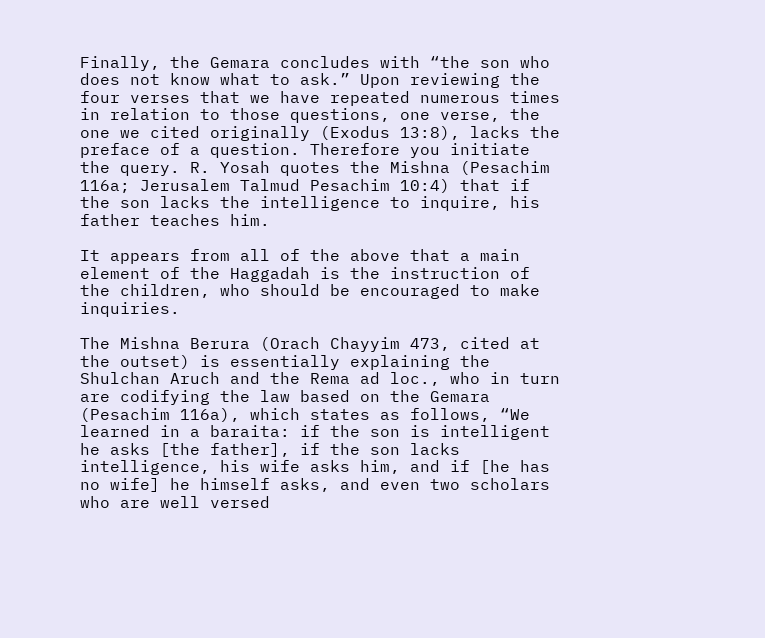Finally, the Gemara concludes with “the son who does not know what to ask.” Upon reviewing the four verses that we have repeated numerous times in relation to those questions, one verse, the one we cited originally (Exodus 13:8), lacks the preface of a question. Therefore you initiate the query. R. Yosah quotes the Mishna (Pesachim 116a; Jerusalem Talmud Pesachim 10:4) that if the son lacks the intelligence to inquire, his father teaches him.

It appears from all of the above that a main element of the Haggadah is the instruction of the children, who should be encouraged to make inquiries.

The Mishna Berura (Orach Chayyim 473, cited at the outset) is essentially explaining the Shulchan Aruch and the Rema ad loc., who in turn are codifying the law based on the Gemara (Pesachim 116a), which states as follows, “We learned in a baraita: if the son is intelligent he asks [the father], if the son lacks intelligence, his wife asks him, and if [he has no wife] he himself asks, and even two scholars who are well versed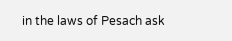in the laws of Pesach ask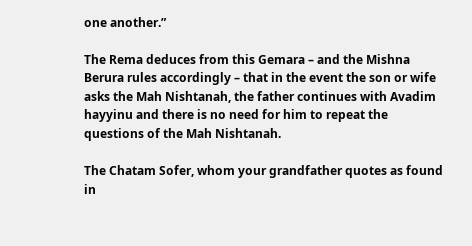one another.”

The Rema deduces from this Gemara – and the Mishna Berura rules accordingly – that in the event the son or wife asks the Mah Nishtanah, the father continues with Avadim hayyinu and there is no need for him to repeat the questions of the Mah Nishtanah.

The Chatam Sofer, whom your grandfather quotes as found in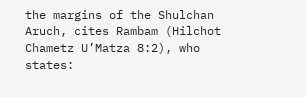the margins of the Shulchan Aruch, cites Rambam (Hilchot Chametz U’Matza 8:2), who states: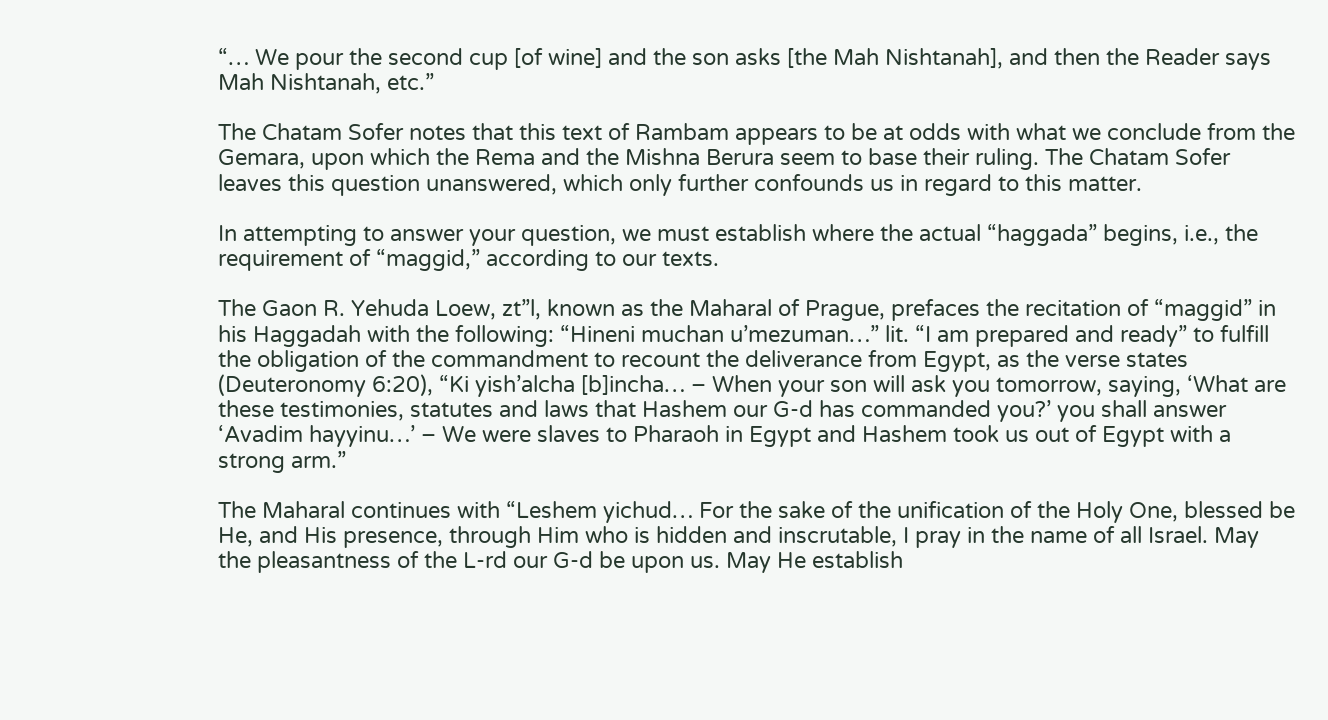“… We pour the second cup [of wine] and the son asks [the Mah Nishtanah], and then the Reader says Mah Nishtanah, etc.”

The Chatam Sofer notes that this text of Rambam appears to be at odds with what we conclude from the Gemara, upon which the Rema and the Mishna Berura seem to base their ruling. The Chatam Sofer leaves this question unanswered, which only further confounds us in regard to this matter.

In attempting to answer your question, we must establish where the actual “haggada” begins, i.e., the requirement of “maggid,” according to our texts.

The Gaon R. Yehuda Loew, zt”l, known as the Maharal of Prague, prefaces the recitation of “maggid” in his Haggadah with the following: “Hineni muchan u’mezuman…” lit. “I am prepared and ready” to fulfill the obligation of the commandment to recount the deliverance from Egypt, as the verse states (Deuteronomy 6:20), “Ki yish’alcha [b]incha… – When your son will ask you tomorrow, saying, ‘What are these testimonies, statutes and laws that Hashem our G-d has commanded you?’ you shall answer ‘Avadim hayyinu…’ – We were slaves to Pharaoh in Egypt and Hashem took us out of Egypt with a strong arm.”

The Maharal continues with “Leshem yichud… For the sake of the unification of the Holy One, blessed be He, and His presence, through Him who is hidden and inscrutable, I pray in the name of all Israel. May the pleasantness of the L-rd our G-d be upon us. May He establish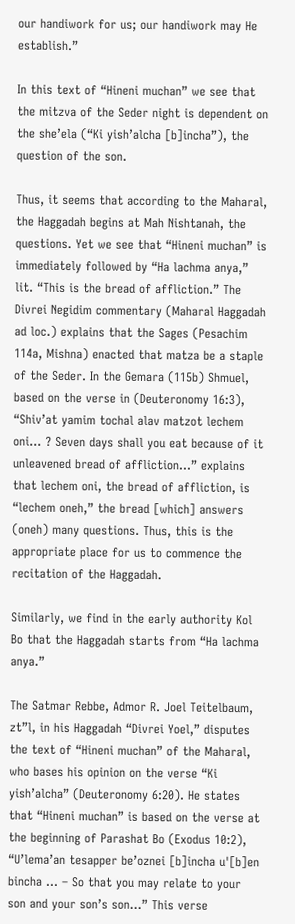our handiwork for us; our handiwork may He establish.”

In this text of “Hineni muchan” we see that the mitzva of the Seder night is dependent on the she’ela (“Ki yish’alcha [b]incha”), the question of the son.

Thus, it seems that according to the Maharal, the Haggadah begins at Mah Nishtanah, the questions. Yet we see that “Hineni muchan” is immediately followed by “Ha lachma anya,” lit. “This is the bread of affliction.” The Divrei Negidim commentary (Maharal Haggadah ad loc.) explains that the Sages (Pesachim 114a, Mishna) enacted that matza be a staple of the Seder. In the Gemara (115b) Shmuel, based on the verse in (Deuteronomy 16:3), “Shiv’at yamim tochal alav matzot lechem oni… ? Seven days shall you eat because of it unleavened bread of affliction…” explains that lechem oni, the bread of affliction, is “lechem oneh,” the bread [which] answers (oneh) many questions. Thus, this is the appropriate place for us to commence the recitation of the Haggadah.

Similarly, we find in the early authority Kol Bo that the Haggadah starts from “Ha lachma anya.”

The Satmar Rebbe, Admor R. Joel Teitelbaum, zt”l, in his Haggadah “Divrei Yoel,” disputes the text of “Hineni muchan” of the Maharal, who bases his opinion on the verse “Ki yish’alcha” (Deuteronomy 6:20). He states that “Hineni muchan” is based on the verse at the beginning of Parashat Bo (Exodus 10:2), “U’lema’an tesapper be’oznei [b]incha u'[b]en bincha … – So that you may relate to your son and your son’s son…” This verse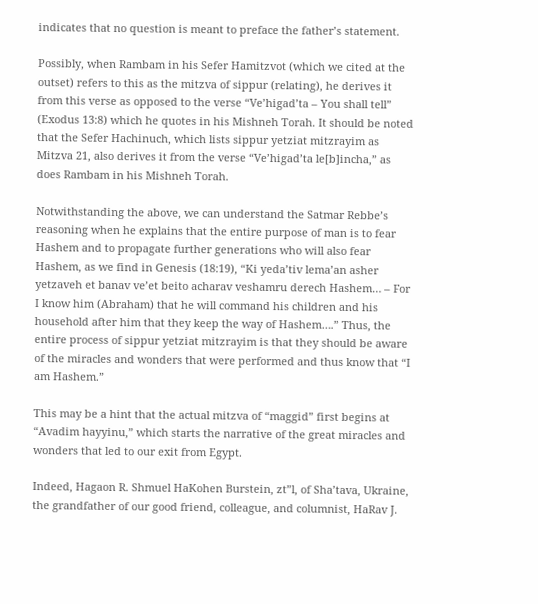indicates that no question is meant to preface the father’s statement.

Possibly, when Rambam in his Sefer Hamitzvot (which we cited at the outset) refers to this as the mitzva of sippur (relating), he derives it from this verse as opposed to the verse “Ve’higad’ta – You shall tell” (Exodus 13:8) which he quotes in his Mishneh Torah. It should be noted that the Sefer Hachinuch, which lists sippur yetziat mitzrayim as Mitzva 21, also derives it from the verse “Ve’higad’ta le[b]incha,” as does Rambam in his Mishneh Torah.

Notwithstanding the above, we can understand the Satmar Rebbe’s reasoning when he explains that the entire purpose of man is to fear Hashem and to propagate further generations who will also fear Hashem, as we find in Genesis (18:19), “Ki yeda’tiv lema’an asher yetzaveh et banav ve’et beito acharav veshamru derech Hashem… – For I know him (Abraham) that he will command his children and his household after him that they keep the way of Hashem….” Thus, the entire process of sippur yetziat mitzrayim is that they should be aware of the miracles and wonders that were performed and thus know that “I am Hashem.”

This may be a hint that the actual mitzva of “maggid” first begins at “Avadim hayyinu,” which starts the narrative of the great miracles and wonders that led to our exit from Egypt.

Indeed, Hagaon R. Shmuel HaKohen Burstein, zt”l, of Sha’tava, Ukraine, the grandfather of our good friend, colleague, and columnist, HaRav J.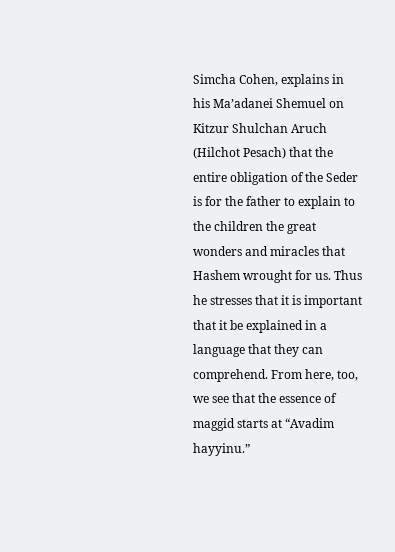Simcha Cohen, explains in his Ma’adanei Shemuel on Kitzur Shulchan Aruch (Hilchot Pesach) that the entire obligation of the Seder is for the father to explain to the children the great wonders and miracles that Hashem wrought for us. Thus he stresses that it is important that it be explained in a language that they can comprehend. From here, too, we see that the essence of maggid starts at “Avadim hayyinu.”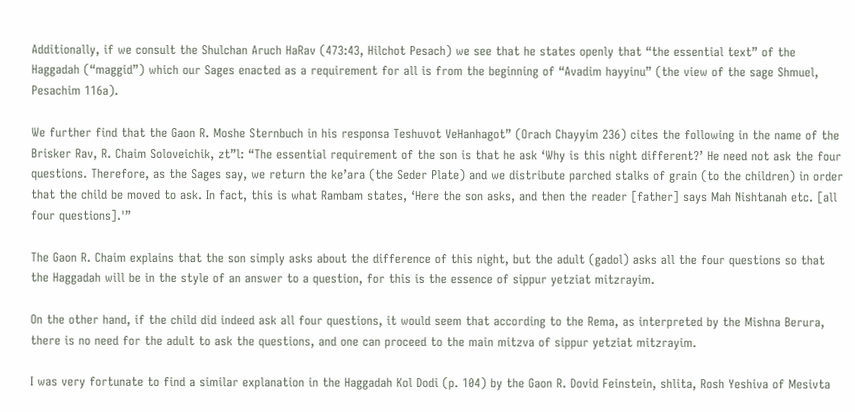Additionally, if we consult the Shulchan Aruch HaRav (473:43, Hilchot Pesach) we see that he states openly that “the essential text” of the Haggadah (“maggid”) which our Sages enacted as a requirement for all is from the beginning of “Avadim hayyinu” (the view of the sage Shmuel, Pesachim 116a).

We further find that the Gaon R. Moshe Sternbuch in his responsa Teshuvot VeHanhagot” (Orach Chayyim 236) cites the following in the name of the Brisker Rav, R. Chaim Soloveichik, zt”l: “The essential requirement of the son is that he ask ‘Why is this night different?’ He need not ask the four questions. Therefore, as the Sages say, we return the ke’ara (the Seder Plate) and we distribute parched stalks of grain (to the children) in order that the child be moved to ask. In fact, this is what Rambam states, ‘Here the son asks, and then the reader [father] says Mah Nishtanah etc. [all four questions].'”

The Gaon R. Chaim explains that the son simply asks about the difference of this night, but the adult (gadol) asks all the four questions so that the Haggadah will be in the style of an answer to a question, for this is the essence of sippur yetziat mitzrayim.

On the other hand, if the child did indeed ask all four questions, it would seem that according to the Rema, as interpreted by the Mishna Berura, there is no need for the adult to ask the questions, and one can proceed to the main mitzva of sippur yetziat mitzrayim.

I was very fortunate to find a similar explanation in the Haggadah Kol Dodi (p. 104) by the Gaon R. Dovid Feinstein, shlita, Rosh Yeshiva of Mesivta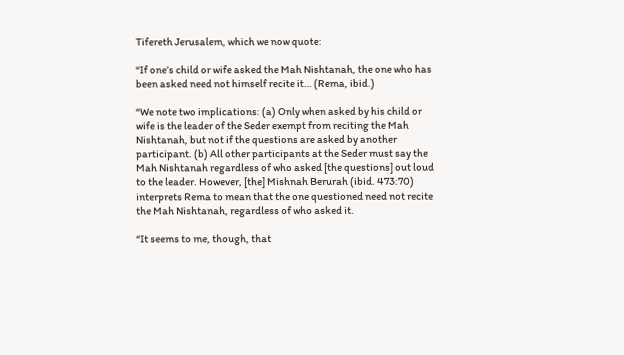Tifereth Jerusalem, which we now quote:

“If one’s child or wife asked the Mah Nishtanah, the one who has been asked need not himself recite it… (Rema, ibid.)

“We note two implications: (a) Only when asked by his child or wife is the leader of the Seder exempt from reciting the Mah Nishtanah, but not if the questions are asked by another participant. (b) All other participants at the Seder must say the Mah Nishtanah regardless of who asked [the questions] out loud to the leader. However, [the] Mishnah Berurah (ibid. 473:70) interprets Rema to mean that the one questioned need not recite the Mah Nishtanah, regardless of who asked it.

“It seems to me, though, that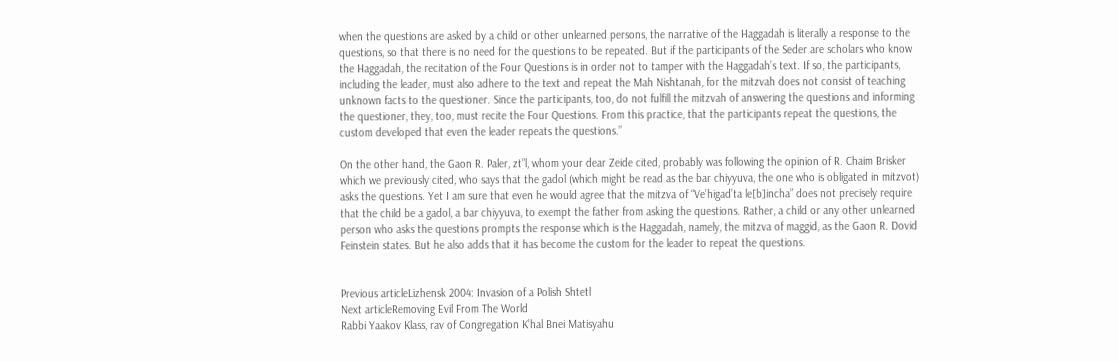when the questions are asked by a child or other unlearned persons, the narrative of the Haggadah is literally a response to the questions, so that there is no need for the questions to be repeated. But if the participants of the Seder are scholars who know the Haggadah, the recitation of the Four Questions is in order not to tamper with the Haggadah’s text. If so, the participants, including the leader, must also adhere to the text and repeat the Mah Nishtanah, for the mitzvah does not consist of teaching unknown facts to the questioner. Since the participants, too, do not fulfill the mitzvah of answering the questions and informing the questioner, they, too, must recite the Four Questions. From this practice, that the participants repeat the questions, the custom developed that even the leader repeats the questions.”

On the other hand, the Gaon R. Paler, zt”l, whom your dear Zeide cited, probably was following the opinion of R. Chaim Brisker which we previously cited, who says that the gadol (which might be read as the bar chiyyuva, the one who is obligated in mitzvot) asks the questions. Yet I am sure that even he would agree that the mitzva of “Ve’higad’ta le[b]incha” does not precisely require that the child be a gadol, a bar chiyyuva, to exempt the father from asking the questions. Rather, a child or any other unlearned person who asks the questions prompts the response which is the Haggadah, namely, the mitzva of maggid, as the Gaon R. Dovid Feinstein states. But he also adds that it has become the custom for the leader to repeat the questions.


Previous articleLizhensk 2004: Invasion of a Polish Shtetl
Next articleRemoving Evil From The World
Rabbi Yaakov Klass, rav of Congregation K’hal Bnei Matisyahu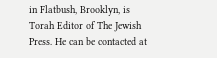in Flatbush, Brooklyn, is Torah Editor of The Jewish Press. He can be contacted at